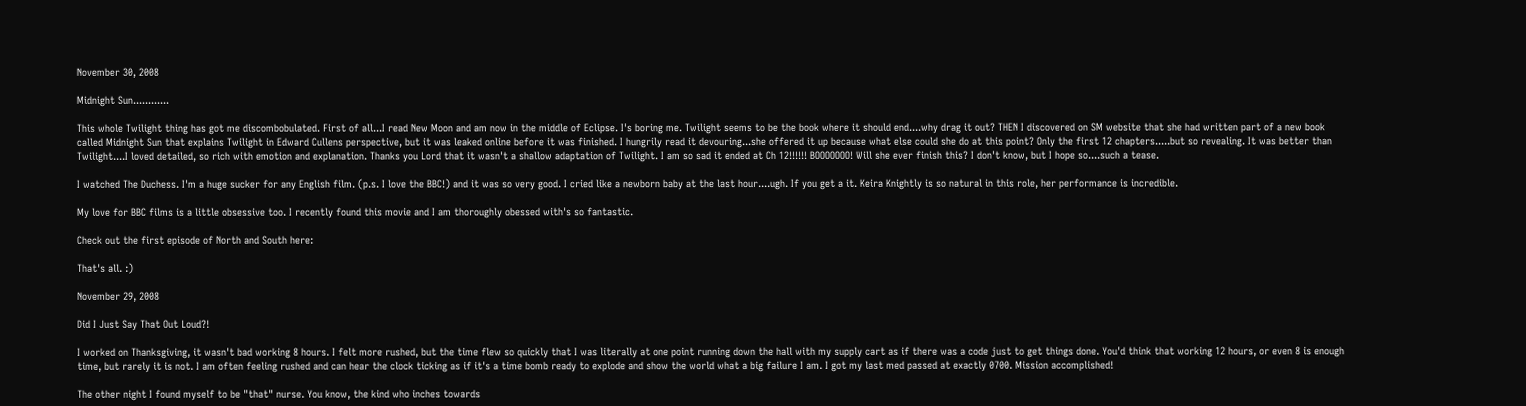November 30, 2008

Midnight Sun............

This whole Twilight thing has got me discombobulated. First of all...I read New Moon and am now in the middle of Eclipse. I's boring me. Twilight seems to be the book where it should end....why drag it out? THEN I discovered on SM website that she had written part of a new book called Midnight Sun that explains Twilight in Edward Cullens perspective, but it was leaked online before it was finished. I hungrily read it devouring...she offered it up because what else could she do at this point? Only the first 12 chapters.....but so revealing. It was better than Twilight....I loved detailed, so rich with emotion and explanation. Thanks you Lord that it wasn't a shallow adaptation of Twilight. I am so sad it ended at Ch 12!!!!!! BOOOOOOO! Will she ever finish this? I don't know, but I hope so....such a tease.

I watched The Duchess. I'm a huge sucker for any English film. (p.s. I love the BBC!) and it was so very good. I cried like a newborn baby at the last hour....ugh. If you get a it. Keira Knightly is so natural in this role, her performance is incredible.

My love for BBC films is a little obsessive too. I recently found this movie and I am thoroughly obessed with's so fantastic.

Check out the first episode of North and South here:

That's all. :)

November 29, 2008

Did I Just Say That Out Loud?!

I worked on Thanksgiving, it wasn't bad working 8 hours. I felt more rushed, but the time flew so quickly that I was literally at one point running down the hall with my supply cart as if there was a code just to get things done. You'd think that working 12 hours, or even 8 is enough time, but rarely it is not. I am often feeling rushed and can hear the clock ticking as if it's a time bomb ready to explode and show the world what a big failure I am. I got my last med passed at exactly 0700. Mission accomplished!

The other night I found myself to be "that" nurse. You know, the kind who inches towards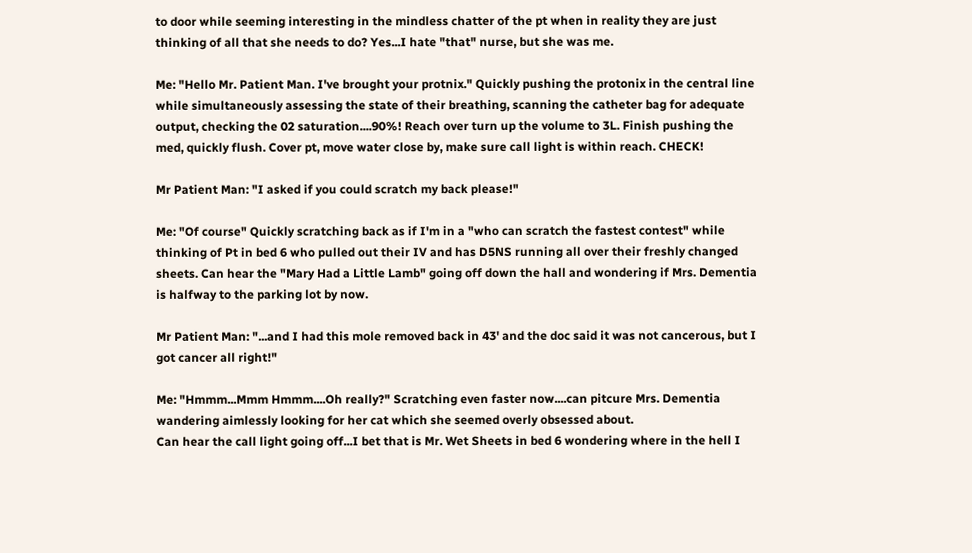to door while seeming interesting in the mindless chatter of the pt when in reality they are just thinking of all that she needs to do? Yes...I hate "that" nurse, but she was me.

Me: "Hello Mr. Patient Man. I've brought your protnix." Quickly pushing the protonix in the central line while simultaneously assessing the state of their breathing, scanning the catheter bag for adequate output, checking the 02 saturation....90%! Reach over turn up the volume to 3L. Finish pushing the med, quickly flush. Cover pt, move water close by, make sure call light is within reach. CHECK!

Mr Patient Man: "I asked if you could scratch my back please!"

Me: "Of course" Quickly scratching back as if I'm in a "who can scratch the fastest contest" while thinking of Pt in bed 6 who pulled out their IV and has D5NS running all over their freshly changed sheets. Can hear the "Mary Had a Little Lamb" going off down the hall and wondering if Mrs. Dementia is halfway to the parking lot by now.

Mr Patient Man: "...and I had this mole removed back in 43' and the doc said it was not cancerous, but I got cancer all right!"

Me: "Hmmm...Mmm Hmmm....Oh really?" Scratching even faster now....can pitcure Mrs. Dementia wandering aimlessly looking for her cat which she seemed overly obsessed about.
Can hear the call light going off...I bet that is Mr. Wet Sheets in bed 6 wondering where in the hell I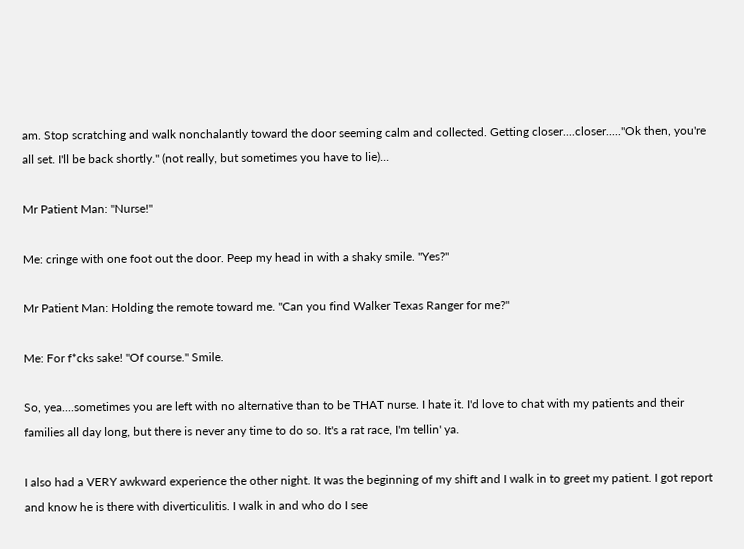am. Stop scratching and walk nonchalantly toward the door seeming calm and collected. Getting closer....closer....."Ok then, you're all set. I'll be back shortly." (not really, but sometimes you have to lie)...

Mr Patient Man: "Nurse!"

Me: cringe with one foot out the door. Peep my head in with a shaky smile. "Yes?"

Mr Patient Man: Holding the remote toward me. "Can you find Walker Texas Ranger for me?"

Me: For f*cks sake! "Of course." Smile.

So, yea....sometimes you are left with no alternative than to be THAT nurse. I hate it. I'd love to chat with my patients and their families all day long, but there is never any time to do so. It's a rat race, I'm tellin' ya.

I also had a VERY awkward experience the other night. It was the beginning of my shift and I walk in to greet my patient. I got report and know he is there with diverticulitis. I walk in and who do I see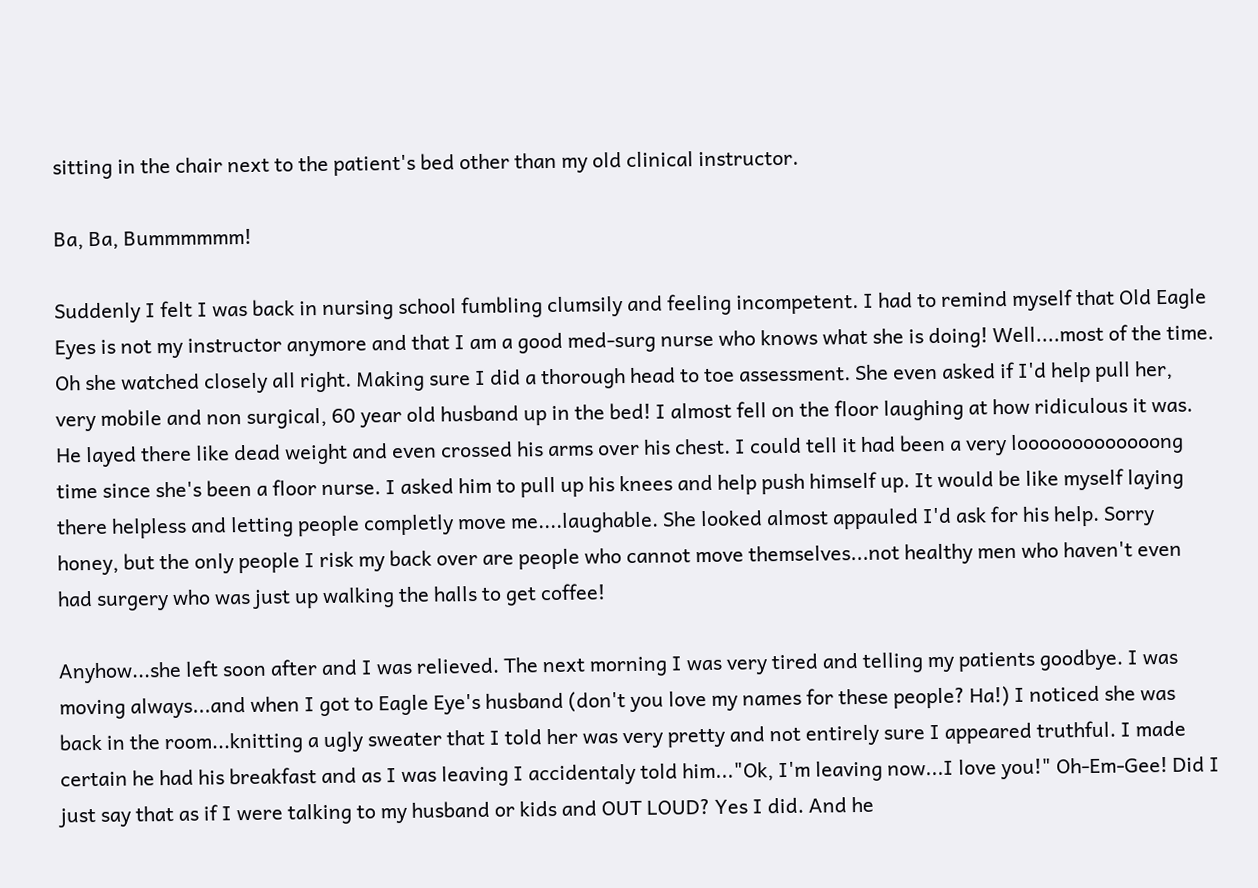sitting in the chair next to the patient's bed other than my old clinical instructor.

Ba, Ba, Bummmmmm!

Suddenly I felt I was back in nursing school fumbling clumsily and feeling incompetent. I had to remind myself that Old Eagle Eyes is not my instructor anymore and that I am a good med-surg nurse who knows what she is doing! Well....most of the time. Oh she watched closely all right. Making sure I did a thorough head to toe assessment. She even asked if I'd help pull her, very mobile and non surgical, 60 year old husband up in the bed! I almost fell on the floor laughing at how ridiculous it was. He layed there like dead weight and even crossed his arms over his chest. I could tell it had been a very looooooooooooong time since she's been a floor nurse. I asked him to pull up his knees and help push himself up. It would be like myself laying there helpless and letting people completly move me....laughable. She looked almost appauled I'd ask for his help. Sorry honey, but the only people I risk my back over are people who cannot move themselves...not healthy men who haven't even had surgery who was just up walking the halls to get coffee!

Anyhow...she left soon after and I was relieved. The next morning I was very tired and telling my patients goodbye. I was moving always...and when I got to Eagle Eye's husband (don't you love my names for these people? Ha!) I noticed she was back in the room...knitting a ugly sweater that I told her was very pretty and not entirely sure I appeared truthful. I made certain he had his breakfast and as I was leaving I accidentaly told him..."Ok, I'm leaving now...I love you!" Oh-Em-Gee! Did I just say that as if I were talking to my husband or kids and OUT LOUD? Yes I did. And he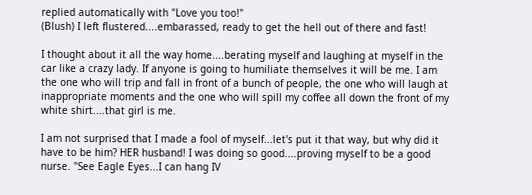replied automatically with "Love you too!"
(Blush) I left flustered....embarassed, ready to get the hell out of there and fast!

I thought about it all the way home....berating myself and laughing at myself in the car like a crazy lady. If anyone is going to humiliate themselves it will be me. I am the one who will trip and fall in front of a bunch of people, the one who will laugh at inappropriate moments and the one who will spill my coffee all down the front of my white shirt....that girl is me.

I am not surprised that I made a fool of myself...let's put it that way, but why did it have to be him? HER husband! I was doing so good....proving myself to be a good nurse. "See Eagle Eyes...I can hang IV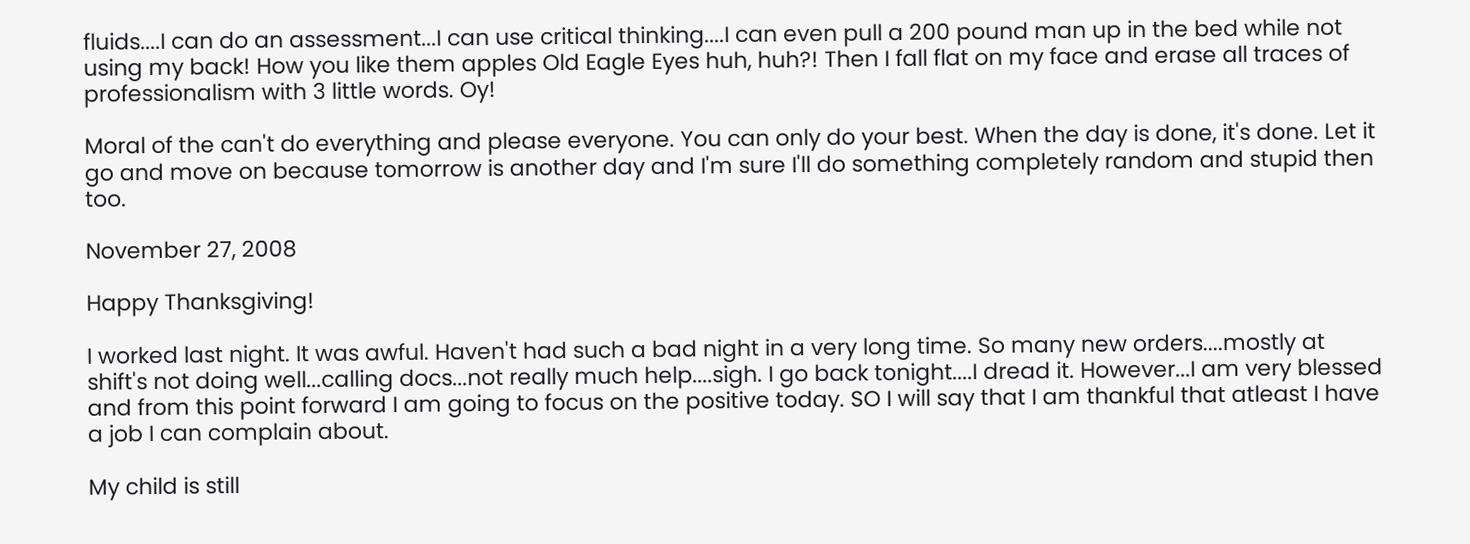fluids....I can do an assessment...I can use critical thinking....I can even pull a 200 pound man up in the bed while not using my back! How you like them apples Old Eagle Eyes huh, huh?! Then I fall flat on my face and erase all traces of professionalism with 3 little words. Oy!

Moral of the can't do everything and please everyone. You can only do your best. When the day is done, it's done. Let it go and move on because tomorrow is another day and I'm sure I'll do something completely random and stupid then too.

November 27, 2008

Happy Thanksgiving!

I worked last night. It was awful. Haven't had such a bad night in a very long time. So many new orders....mostly at shift's not doing well...calling docs...not really much help....sigh. I go back tonight....I dread it. However...I am very blessed and from this point forward I am going to focus on the positive today. SO I will say that I am thankful that atleast I have a job I can complain about.

My child is still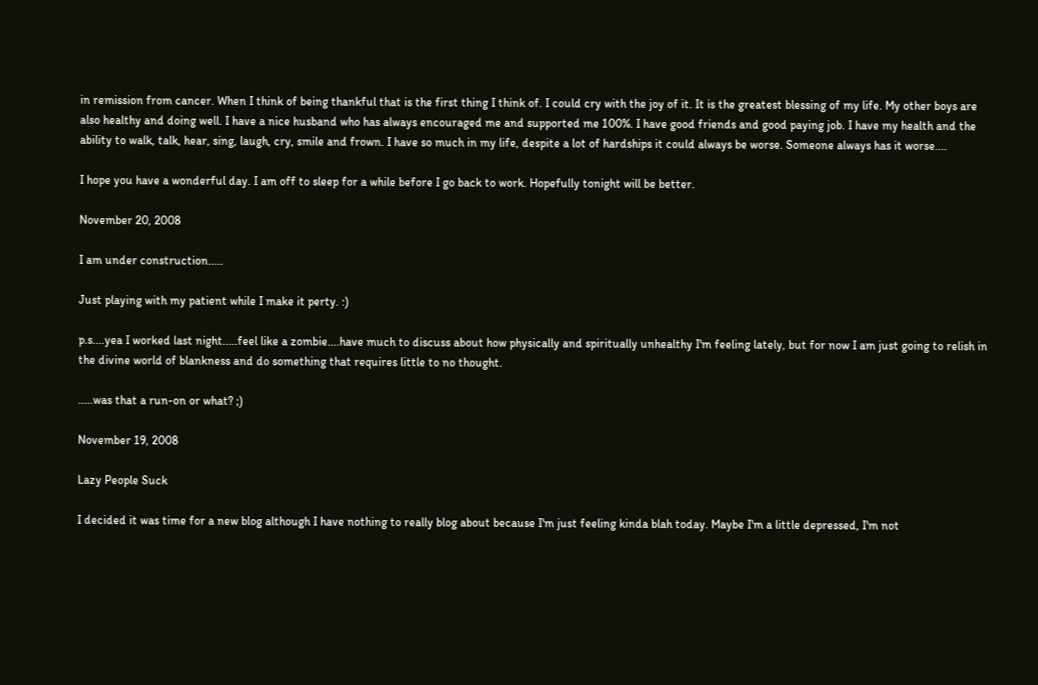in remission from cancer. When I think of being thankful that is the first thing I think of. I could cry with the joy of it. It is the greatest blessing of my life. My other boys are also healthy and doing well. I have a nice husband who has always encouraged me and supported me 100%. I have good friends and good paying job. I have my health and the ability to walk, talk, hear, sing, laugh, cry, smile and frown. I have so much in my life, despite a lot of hardships it could always be worse. Someone always has it worse....

I hope you have a wonderful day. I am off to sleep for a while before I go back to work. Hopefully tonight will be better.

November 20, 2008

I am under construction.....

Just playing with my patient while I make it perty. :)

p.s....yea I worked last night.....feel like a zombie....have much to discuss about how physically and spiritually unhealthy I'm feeling lately, but for now I am just going to relish in the divine world of blankness and do something that requires little to no thought.

.....was that a run-on or what? ;)

November 19, 2008

Lazy People Suck

I decided it was time for a new blog although I have nothing to really blog about because I'm just feeling kinda blah today. Maybe I'm a little depressed, I'm not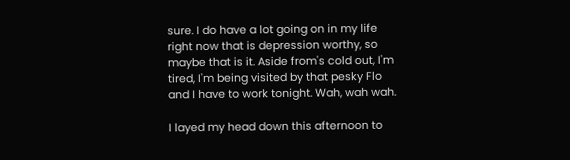sure. I do have a lot going on in my life right now that is depression worthy, so maybe that is it. Aside from's cold out, I'm tired, I'm being visited by that pesky Flo and I have to work tonight. Wah, wah wah.

I layed my head down this afternoon to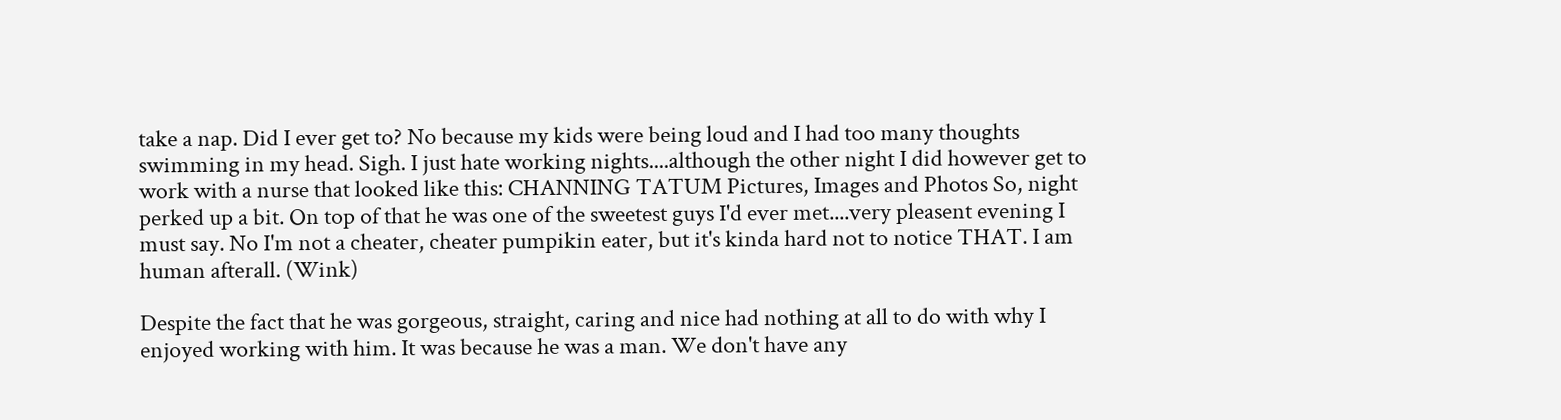take a nap. Did I ever get to? No because my kids were being loud and I had too many thoughts swimming in my head. Sigh. I just hate working nights....although the other night I did however get to work with a nurse that looked like this: CHANNING TATUM Pictures, Images and Photos So, night perked up a bit. On top of that he was one of the sweetest guys I'd ever met....very pleasent evening I must say. No I'm not a cheater, cheater pumpikin eater, but it's kinda hard not to notice THAT. I am human afterall. (Wink)

Despite the fact that he was gorgeous, straight, caring and nice had nothing at all to do with why I enjoyed working with him. It was because he was a man. We don't have any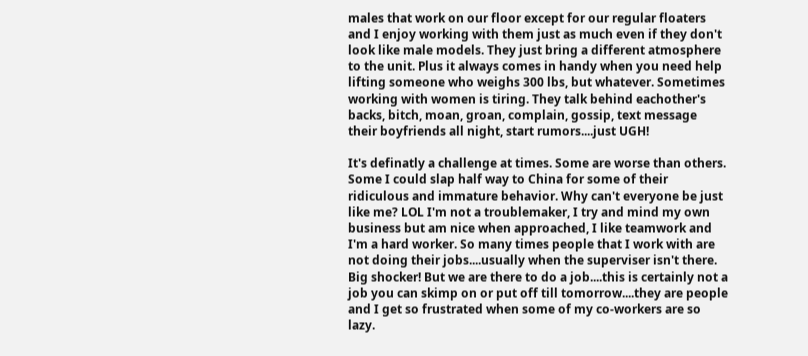males that work on our floor except for our regular floaters and I enjoy working with them just as much even if they don't look like male models. They just bring a different atmosphere to the unit. Plus it always comes in handy when you need help lifting someone who weighs 300 lbs, but whatever. Sometimes working with women is tiring. They talk behind eachother's backs, bitch, moan, groan, complain, gossip, text message their boyfriends all night, start rumors....just UGH!

It's definatly a challenge at times. Some are worse than others. Some I could slap half way to China for some of their ridiculous and immature behavior. Why can't everyone be just like me? LOL I'm not a troublemaker, I try and mind my own business but am nice when approached, I like teamwork and I'm a hard worker. So many times people that I work with are not doing their jobs....usually when the superviser isn't there. Big shocker! But we are there to do a job....this is certainly not a job you can skimp on or put off till tomorrow....they are people and I get so frustrated when some of my co-workers are so lazy.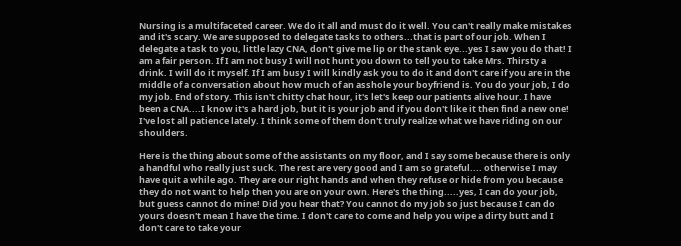Nursing is a multifaceted career. We do it all and must do it well. You can't really make mistakes and it's scary. We are supposed to delegate tasks to others...that is part of our job. When I delegate a task to you, little lazy CNA, don't give me lip or the stank eye...yes I saw you do that! I am a fair person. If I am not busy I will not hunt you down to tell you to take Mrs. Thirsty a drink. I will do it myself. If I am busy I will kindly ask you to do it and don't care if you are in the middle of a conversation about how much of an asshole your boyfriend is. You do your job, I do my job. End of story. This isn't chitty chat hour, it's let's keep our patients alive hour. I have been a CNA....I know it's a hard job, but it is your job and if you don't like it then find a new one! I've lost all patience lately. I think some of them don't truly realize what we have riding on our shoulders.

Here is the thing about some of the assistants on my floor, and I say some because there is only a handful who really just suck. The rest are very good and I am so grateful.... otherwise I may have quit a while ago. They are our right hands and when they refuse or hide from you because they do not want to help then you are on your own. Here's the thing.....yes, I can do your job, but guess cannot do mine! Did you hear that? You cannot do my job so just because I can do yours doesn't mean I have the time. I don't care to come and help you wipe a dirty butt and I don't care to take your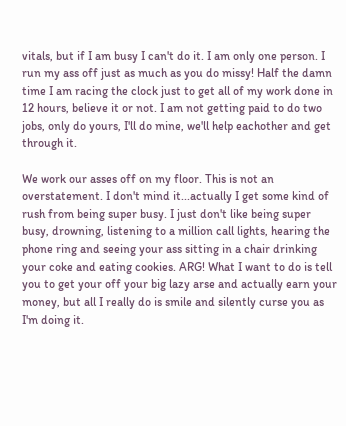vitals, but if I am busy I can't do it. I am only one person. I run my ass off just as much as you do missy! Half the damn time I am racing the clock just to get all of my work done in 12 hours, believe it or not. I am not getting paid to do two jobs, only do yours, I'll do mine, we'll help eachother and get through it.

We work our asses off on my floor. This is not an overstatement. I don't mind it...actually I get some kind of rush from being super busy. I just don't like being super busy, drowning, listening to a million call lights, hearing the phone ring and seeing your ass sitting in a chair drinking your coke and eating cookies. ARG! What I want to do is tell you to get your off your big lazy arse and actually earn your money, but all I really do is smile and silently curse you as I'm doing it.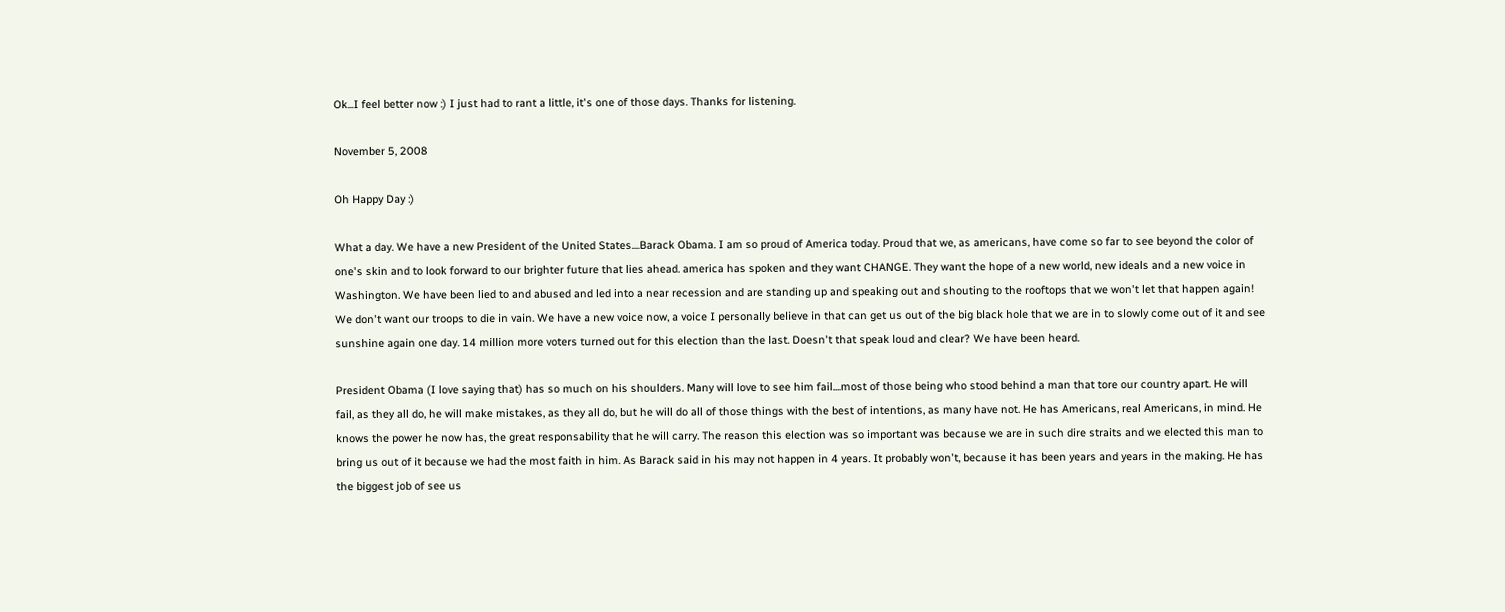Ok...I feel better now :) I just had to rant a little, it's one of those days. Thanks for listening.

November 5, 2008

Oh Happy Day :)

What a day. We have a new President of the United States....Barack Obama. I am so proud of America today. Proud that we, as americans, have come so far to see beyond the color of one's skin and to look forward to our brighter future that lies ahead. america has spoken and they want CHANGE. They want the hope of a new world, new ideals and a new voice in Washington. We have been lied to and abused and led into a near recession and are standing up and speaking out and shouting to the rooftops that we won't let that happen again! We don't want our troops to die in vain. We have a new voice now, a voice I personally believe in that can get us out of the big black hole that we are in to slowly come out of it and see sunshine again one day. 14 million more voters turned out for this election than the last. Doesn't that speak loud and clear? We have been heard.

President Obama (I love saying that) has so much on his shoulders. Many will love to see him fail....most of those being who stood behind a man that tore our country apart. He will fail, as they all do, he will make mistakes, as they all do, but he will do all of those things with the best of intentions, as many have not. He has Americans, real Americans, in mind. He knows the power he now has, the great responsability that he will carry. The reason this election was so important was because we are in such dire straits and we elected this man to bring us out of it because we had the most faith in him. As Barack said in his may not happen in 4 years. It probably won't, because it has been years and years in the making. He has the biggest job of see us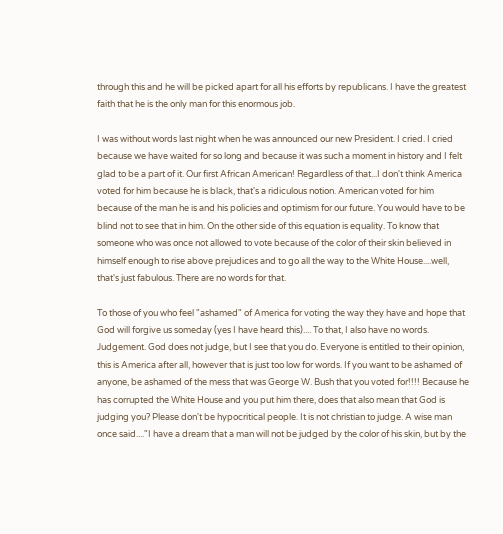through this and he will be picked apart for all his efforts by republicans. I have the greatest faith that he is the only man for this enormous job.

I was without words last night when he was announced our new President. I cried. I cried because we have waited for so long and because it was such a moment in history and I felt glad to be a part of it. Our first African American! Regardless of that...I don't think America voted for him because he is black, that's a ridiculous notion. American voted for him because of the man he is and his policies and optimism for our future. You would have to be blind not to see that in him. On the other side of this equation is equality. To know that someone who was once not allowed to vote because of the color of their skin believed in himself enough to rise above prejudices and to go all the way to the White House....well, that's just fabulous. There are no words for that.

To those of you who feel "ashamed" of America for voting the way they have and hope that God will forgive us someday (yes I have heard this).... To that, I also have no words. Judgement. God does not judge, but I see that you do. Everyone is entitled to their opinion, this is America after all, however that is just too low for words. If you want to be ashamed of anyone, be ashamed of the mess that was George W. Bush that you voted for!!!! Because he has corrupted the White House and you put him there, does that also mean that God is judging you? Please don't be hypocritical people. It is not christian to judge. A wise man once said...."I have a dream that a man will not be judged by the color of his skin, but by the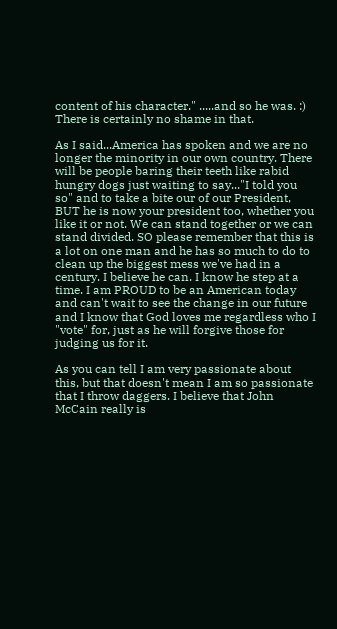content of his character." .....and so he was. :) There is certainly no shame in that.

As I said...America has spoken and we are no longer the minority in our own country. There will be people baring their teeth like rabid hungry dogs just waiting to say..."I told you so" and to take a bite our of our President, BUT he is now your president too, whether you like it or not. We can stand together or we can stand divided. SO please remember that this is a lot on one man and he has so much to do to clean up the biggest mess we've had in a century. I believe he can. I know he step at a time. I am PROUD to be an American today and can't wait to see the change in our future and I know that God loves me regardless who I "vote" for, just as he will forgive those for judging us for it.

As you can tell I am very passionate about this, but that doesn't mean I am so passionate that I throw daggers. I believe that John McCain really is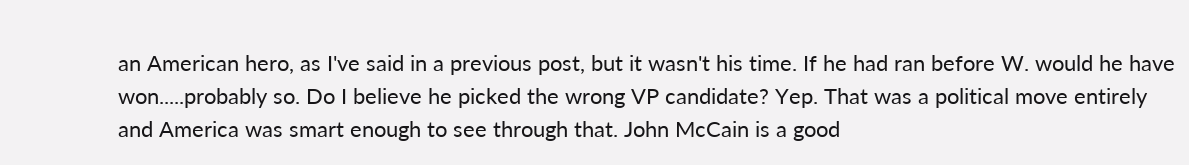an American hero, as I've said in a previous post, but it wasn't his time. If he had ran before W. would he have won.....probably so. Do I believe he picked the wrong VP candidate? Yep. That was a political move entirely and America was smart enough to see through that. John McCain is a good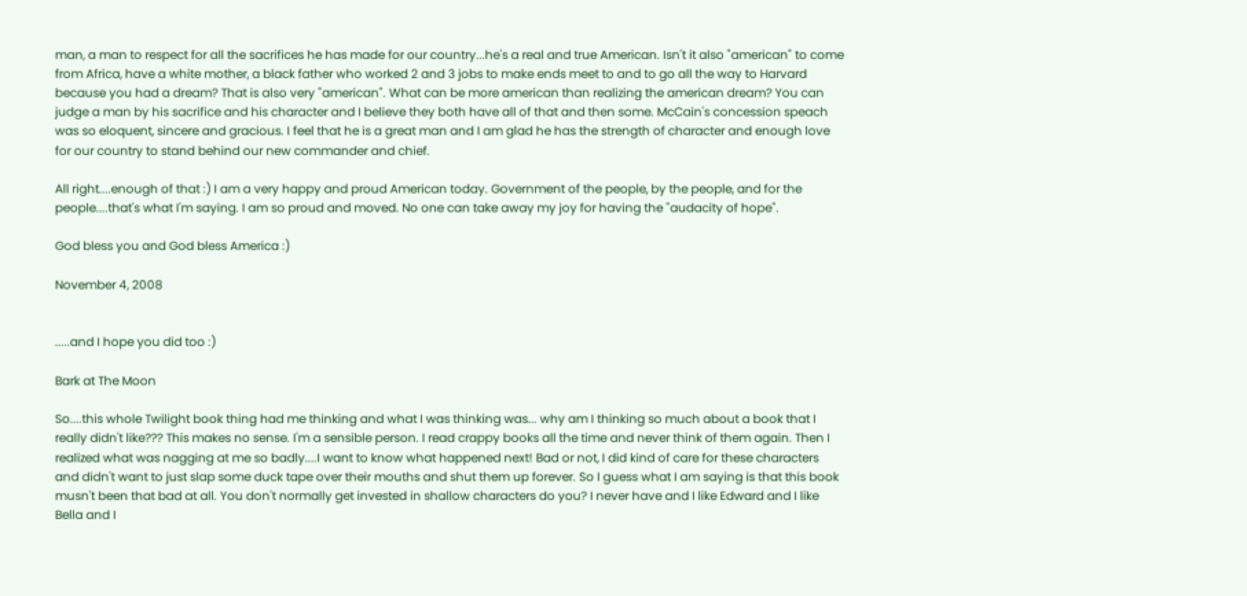man, a man to respect for all the sacrifices he has made for our country...he's a real and true American. Isn't it also "american" to come from Africa, have a white mother, a black father who worked 2 and 3 jobs to make ends meet to and to go all the way to Harvard because you had a dream? That is also very "american". What can be more american than realizing the american dream? You can judge a man by his sacrifice and his character and I believe they both have all of that and then some. McCain's concession speach was so eloquent, sincere and gracious. I feel that he is a great man and I am glad he has the strength of character and enough love for our country to stand behind our new commander and chief.

All right....enough of that :) I am a very happy and proud American today. Government of the people, by the people, and for the people....that's what I'm saying. I am so proud and moved. No one can take away my joy for having the "audacity of hope".

God bless you and God bless America :)

November 4, 2008


.....and I hope you did too :)

Bark at The Moon

So....this whole Twilight book thing had me thinking and what I was thinking was... why am I thinking so much about a book that I really didn't like??? This makes no sense. I'm a sensible person. I read crappy books all the time and never think of them again. Then I realized what was nagging at me so badly....I want to know what happened next! Bad or not, I did kind of care for these characters and didn't want to just slap some duck tape over their mouths and shut them up forever. So I guess what I am saying is that this book musn't been that bad at all. You don't normally get invested in shallow characters do you? I never have and I like Edward and I like Bella and I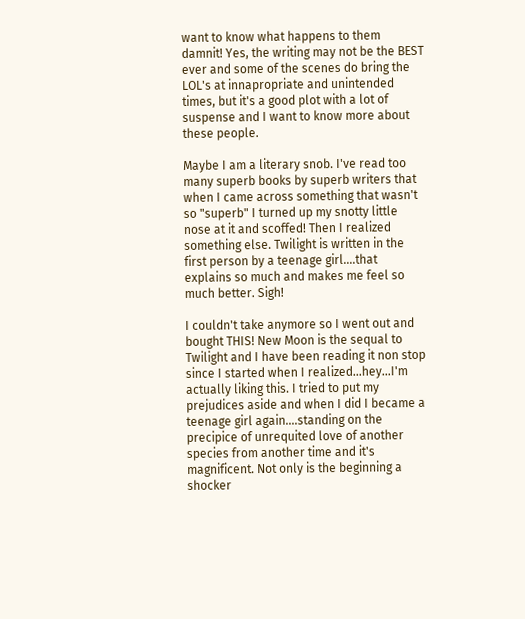want to know what happens to them damnit! Yes, the writing may not be the BEST ever and some of the scenes do bring the LOL's at innapropriate and unintended times, but it's a good plot with a lot of suspense and I want to know more about these people.

Maybe I am a literary snob. I've read too many superb books by superb writers that when I came across something that wasn't so "superb" I turned up my snotty little nose at it and scoffed! Then I realized something else. Twilight is written in the first person by a teenage girl....that explains so much and makes me feel so much better. Sigh!

I couldn't take anymore so I went out and bought THIS! New Moon is the sequal to Twilight and I have been reading it non stop since I started when I realized...hey...I'm actually liking this. I tried to put my prejudices aside and when I did I became a teenage girl again....standing on the precipice of unrequited love of another species from another time and it's magnificent. Not only is the beginning a shocker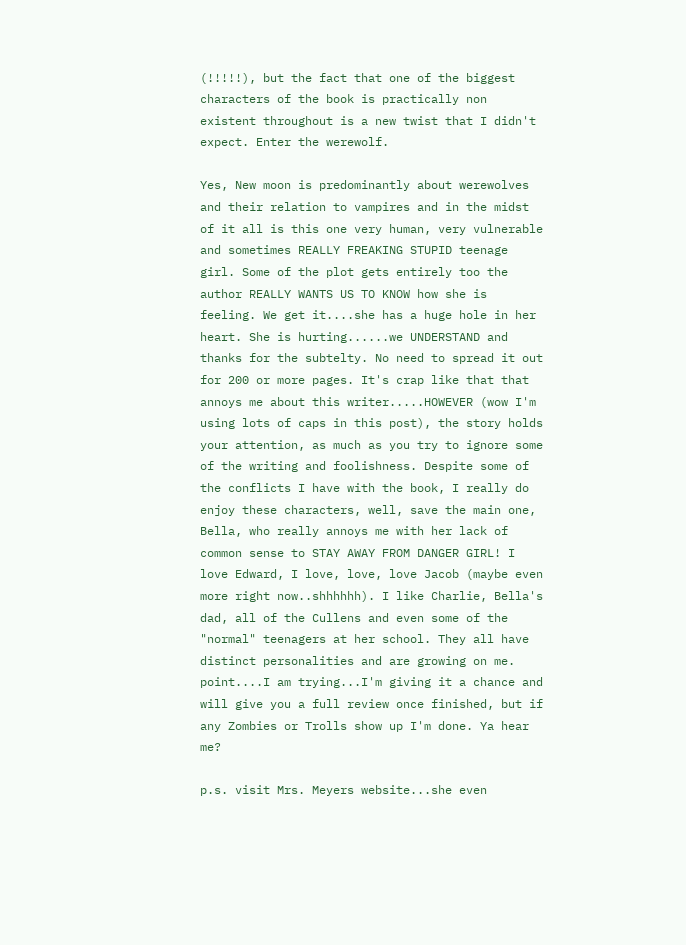(!!!!!), but the fact that one of the biggest characters of the book is practically non existent throughout is a new twist that I didn't expect. Enter the werewolf.

Yes, New moon is predominantly about werewolves and their relation to vampires and in the midst of it all is this one very human, very vulnerable and sometimes REALLY FREAKING STUPID teenage girl. Some of the plot gets entirely too the author REALLY WANTS US TO KNOW how she is feeling. We get it....she has a huge hole in her heart. She is hurting......we UNDERSTAND and thanks for the subtelty. No need to spread it out for 200 or more pages. It's crap like that that annoys me about this writer.....HOWEVER (wow I'm using lots of caps in this post), the story holds your attention, as much as you try to ignore some of the writing and foolishness. Despite some of the conflicts I have with the book, I really do enjoy these characters, well, save the main one, Bella, who really annoys me with her lack of common sense to STAY AWAY FROM DANGER GIRL! I love Edward, I love, love, love Jacob (maybe even more right now..shhhhhh). I like Charlie, Bella's dad, all of the Cullens and even some of the "normal" teenagers at her school. They all have distinct personalities and are growing on me. point....I am trying...I'm giving it a chance and will give you a full review once finished, but if any Zombies or Trolls show up I'm done. Ya hear me?

p.s. visit Mrs. Meyers website...she even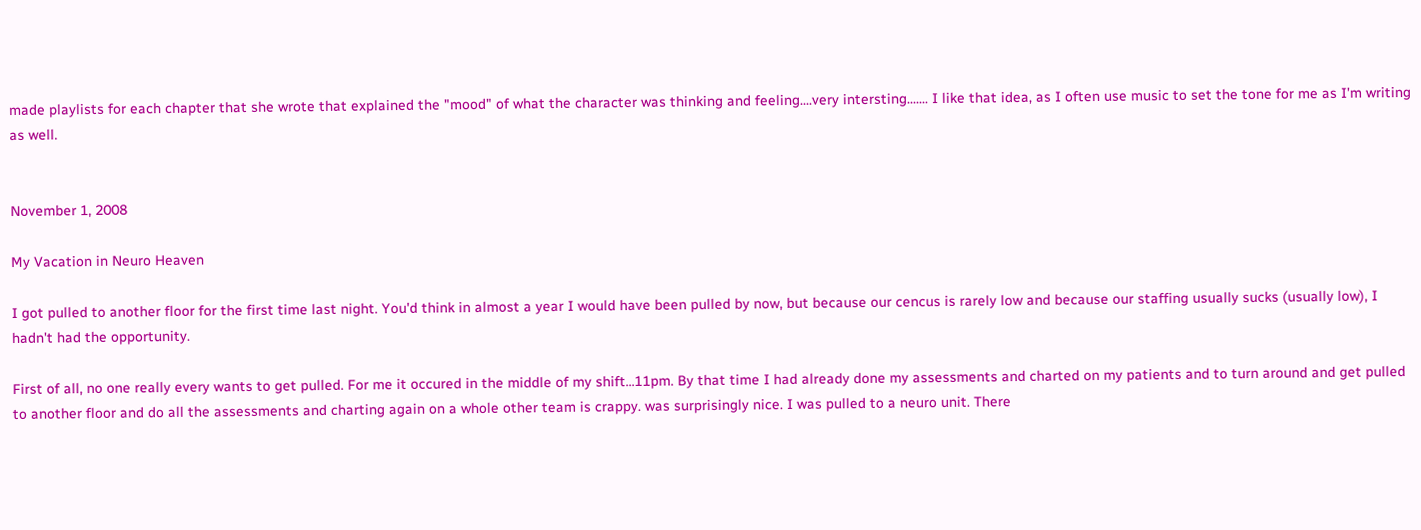made playlists for each chapter that she wrote that explained the "mood" of what the character was thinking and feeling....very intersting....... I like that idea, as I often use music to set the tone for me as I'm writing as well.


November 1, 2008

My Vacation in Neuro Heaven

I got pulled to another floor for the first time last night. You'd think in almost a year I would have been pulled by now, but because our cencus is rarely low and because our staffing usually sucks (usually low), I hadn't had the opportunity.

First of all, no one really every wants to get pulled. For me it occured in the middle of my shift...11pm. By that time I had already done my assessments and charted on my patients and to turn around and get pulled to another floor and do all the assessments and charting again on a whole other team is crappy. was surprisingly nice. I was pulled to a neuro unit. There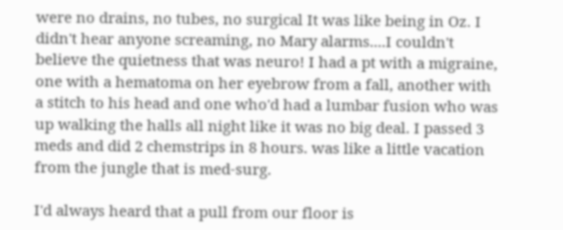were no drains, no tubes, no surgical It was like being in Oz. I didn't hear anyone screaming, no Mary alarms....I couldn't believe the quietness that was neuro! I had a pt with a migraine, one with a hematoma on her eyebrow from a fall, another with a stitch to his head and one who'd had a lumbar fusion who was up walking the halls all night like it was no big deal. I passed 3 meds and did 2 chemstrips in 8 hours. was like a little vacation from the jungle that is med-surg.

I'd always heard that a pull from our floor is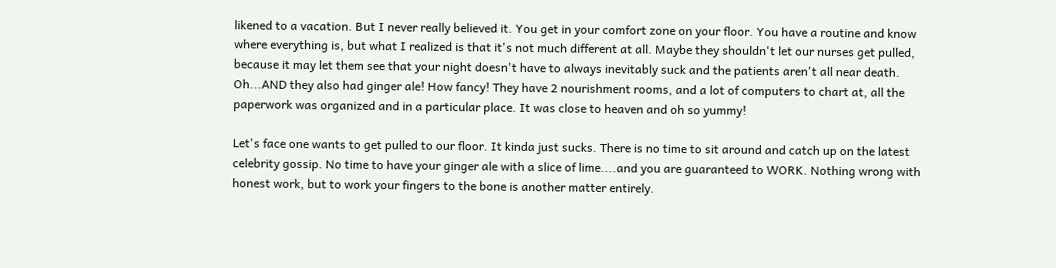likened to a vacation. But I never really believed it. You get in your comfort zone on your floor. You have a routine and know where everything is, but what I realized is that it's not much different at all. Maybe they shouldn't let our nurses get pulled, because it may let them see that your night doesn't have to always inevitably suck and the patients aren't all near death. Oh...AND they also had ginger ale! How fancy! They have 2 nourishment rooms, and a lot of computers to chart at, all the paperwork was organized and in a particular place. It was close to heaven and oh so yummy!

Let's face one wants to get pulled to our floor. It kinda just sucks. There is no time to sit around and catch up on the latest celebrity gossip. No time to have your ginger ale with a slice of lime....and you are guaranteed to WORK. Nothing wrong with honest work, but to work your fingers to the bone is another matter entirely.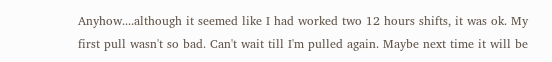Anyhow....although it seemed like I had worked two 12 hours shifts, it was ok. My first pull wasn't so bad. Can't wait till I'm pulled again. Maybe next time it will be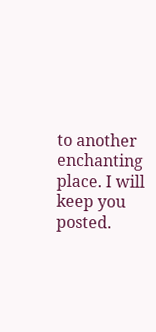to another enchanting place. I will keep you posted.